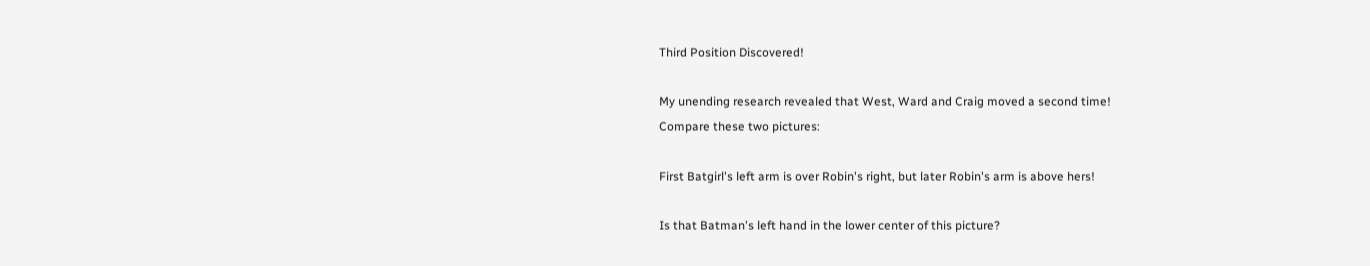Third Position Discovered!

My unending research revealed that West, Ward and Craig moved a second time!
Compare these two pictures:

First Batgirl's left arm is over Robin's right, but later Robin's arm is above hers!

Is that Batman's left hand in the lower center of this picture?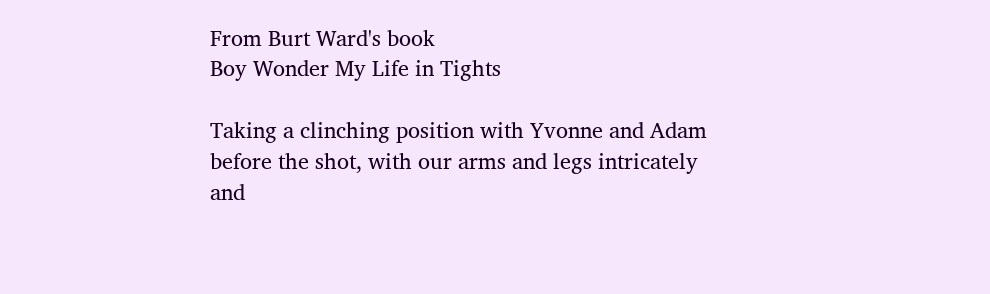From Burt Ward's book
Boy Wonder My Life in Tights

Taking a clinching position with Yvonne and Adam before the shot, with our arms and legs intricately and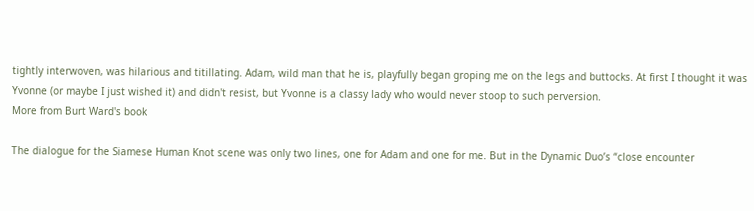tightly interwoven, was hilarious and titillating. Adam, wild man that he is, playfully began groping me on the legs and buttocks. At first I thought it was Yvonne (or maybe I just wished it) and didn't resist, but Yvonne is a classy lady who would never stoop to such perversion.
More from Burt Ward's book

The dialogue for the Siamese Human Knot scene was only two lines, one for Adam and one for me. But in the Dynamic Duo’s “close encounter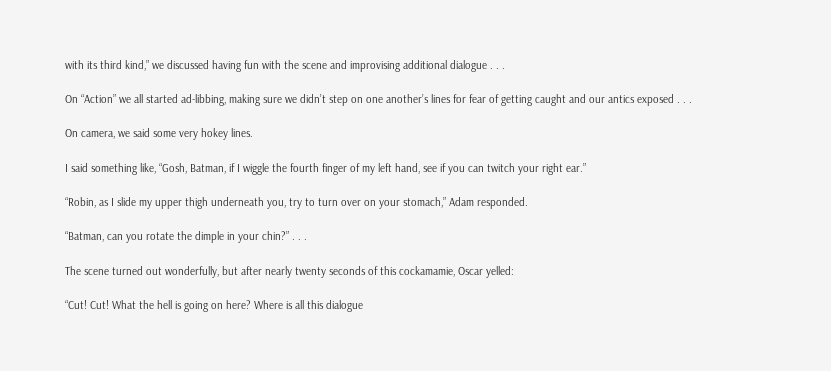with its third kind,” we discussed having fun with the scene and improvising additional dialogue . . .

On “Action” we all started ad-libbing, making sure we didn’t step on one another’s lines for fear of getting caught and our antics exposed . . .

On camera, we said some very hokey lines.

I said something like, “Gosh, Batman, if I wiggle the fourth finger of my left hand, see if you can twitch your right ear.”

“Robin, as I slide my upper thigh underneath you, try to turn over on your stomach,” Adam responded.

“Batman, can you rotate the dimple in your chin?” . . .

The scene turned out wonderfully, but after nearly twenty seconds of this cockamamie, Oscar yelled:

“Cut! Cut! What the hell is going on here? Where is all this dialogue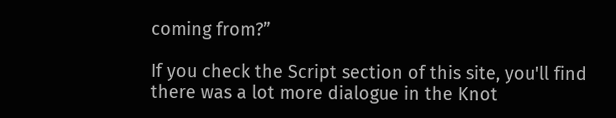coming from?”

If you check the Script section of this site, you'll find there was a lot more dialogue in the Knot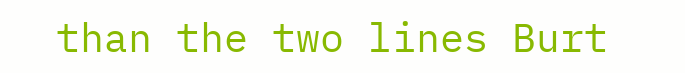than the two lines Burt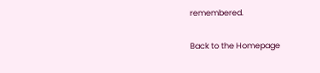remembered.

Back to the Homepage